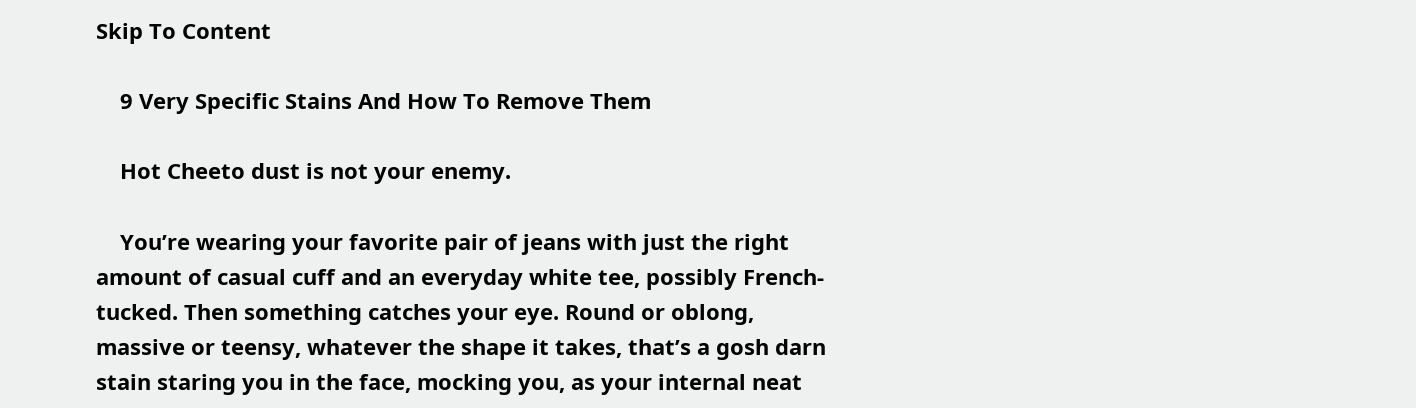Skip To Content

    9 Very Specific Stains And How To Remove Them

    Hot Cheeto dust is not your enemy.

    You’re wearing your favorite pair of jeans with just the right amount of casual cuff and an everyday white tee, possibly French-tucked. Then something catches your eye. Round or oblong, massive or teensy, whatever the shape it takes, that’s a gosh darn stain staring you in the face, mocking you, as your internal neat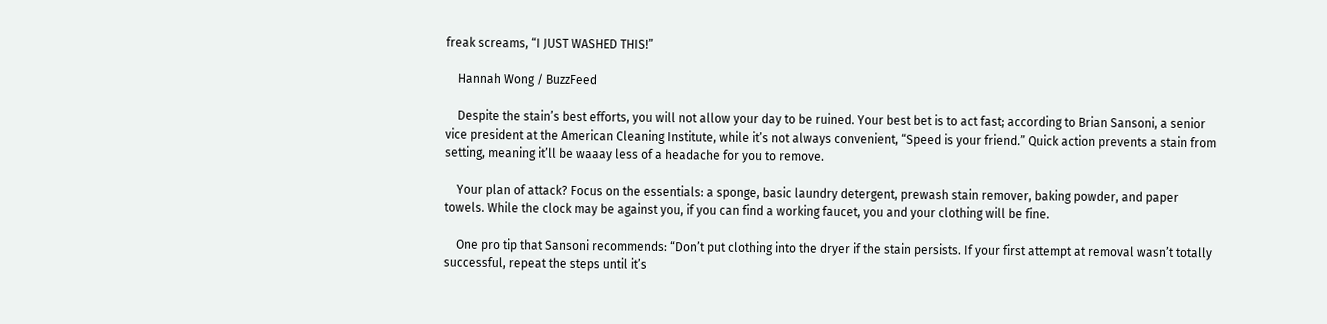freak screams, “I JUST WASHED THIS!”

    Hannah Wong / BuzzFeed

    Despite the stain’s best efforts, you will not allow your day to be ruined. Your best bet is to act fast; according to Brian Sansoni, a senior vice president at the American Cleaning Institute, while it’s not always convenient, “Speed is your friend.” Quick action prevents a stain from setting, meaning it’ll be waaay less of a headache for you to remove.

    Your plan of attack? Focus on the essentials: a sponge, basic laundry detergent, prewash stain remover, baking powder, and paper towels. While the clock may be against you, if you can find a working faucet, you and your clothing will be fine.

    One pro tip that Sansoni recommends: “Don’t put clothing into the dryer if the stain persists. If your first attempt at removal wasn’t totally successful, repeat the steps until it’s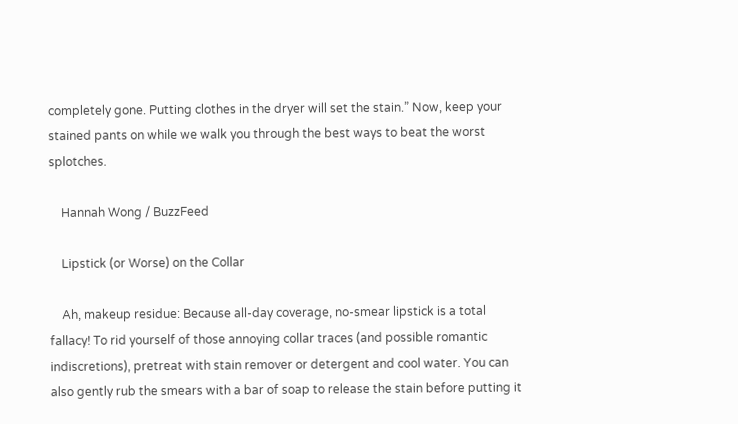completely gone. Putting clothes in the dryer will set the stain.” Now, keep your stained pants on while we walk you through the best ways to beat the worst splotches.

    Hannah Wong / BuzzFeed

    Lipstick (or Worse) on the Collar

    Ah, makeup residue: Because all-day coverage, no-smear lipstick is a total fallacy! To rid yourself of those annoying collar traces (and possible romantic indiscretions), pretreat with stain remover or detergent and cool water. You can also gently rub the smears with a bar of soap to release the stain before putting it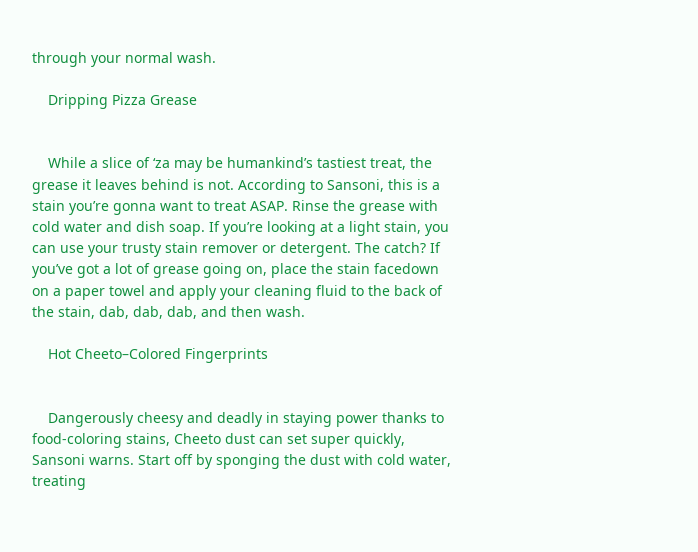through your normal wash.

    Dripping Pizza Grease


    While a slice of ‘za may be humankind’s tastiest treat, the grease it leaves behind is not. According to Sansoni, this is a stain you’re gonna want to treat ASAP. Rinse the grease with cold water and dish soap. If you’re looking at a light stain, you can use your trusty stain remover or detergent. The catch? If you’ve got a lot of grease going on, place the stain facedown on a paper towel and apply your cleaning fluid to the back of the stain, dab, dab, dab, and then wash.

    Hot Cheeto–Colored Fingerprints


    Dangerously cheesy and deadly in staying power thanks to food-coloring stains, Cheeto dust can set super quickly, Sansoni warns. Start off by sponging the dust with cold water, treating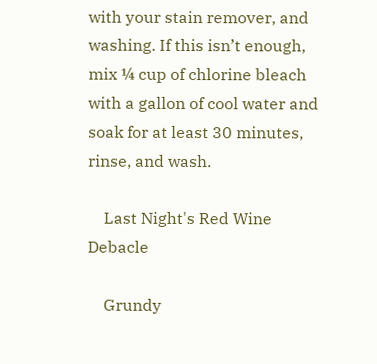with your stain remover, and washing. If this isn’t enough, mix ¼ cup of chlorine bleach with a gallon of cool water and soak for at least 30 minutes, rinse, and wash.

    Last Night's Red Wine Debacle

    Grundy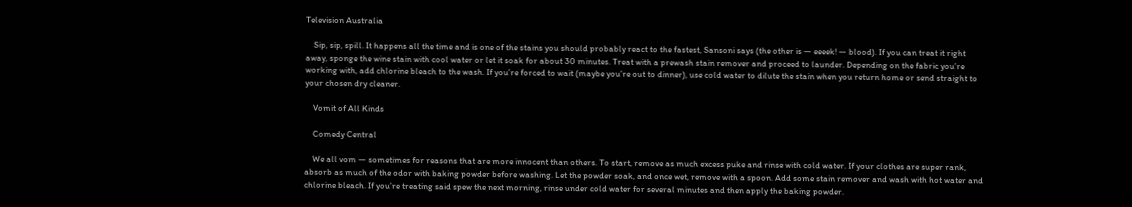Television Australia

    Sip, sip, spill. It happens all the time and is one of the stains you should probably react to the fastest, Sansoni says (the other is — eeeek! — blood). If you can treat it right away, sponge the wine stain with cool water or let it soak for about 30 minutes. Treat with a prewash stain remover and proceed to launder. Depending on the fabric you’re working with, add chlorine bleach to the wash. If you’re forced to wait (maybe you’re out to dinner), use cold water to dilute the stain when you return home or send straight to your chosen dry cleaner.

    Vomit of All Kinds

    Comedy Central

    We all vom — sometimes for reasons that are more innocent than others. To start, remove as much excess puke and rinse with cold water. If your clothes are super rank, absorb as much of the odor with baking powder before washing. Let the powder soak, and once wet, remove with a spoon. Add some stain remover and wash with hot water and chlorine bleach. If you’re treating said spew the next morning, rinse under cold water for several minutes and then apply the baking powder.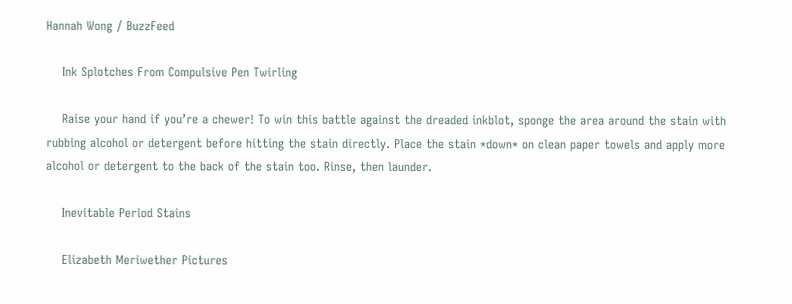Hannah Wong / BuzzFeed

    Ink Splotches From Compulsive Pen Twirling

    Raise your hand if you’re a chewer! To win this battle against the dreaded inkblot, sponge the area around the stain with rubbing alcohol or detergent before hitting the stain directly. Place the stain *down* on clean paper towels and apply more alcohol or detergent to the back of the stain too. Rinse, then launder.

    Inevitable Period Stains

    Elizabeth Meriwether Pictures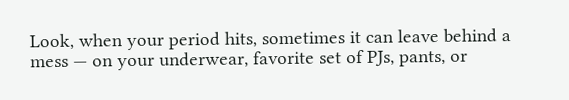Look, when your period hits, sometimes it can leave behind a mess — on your underwear, favorite set of PJs, pants, or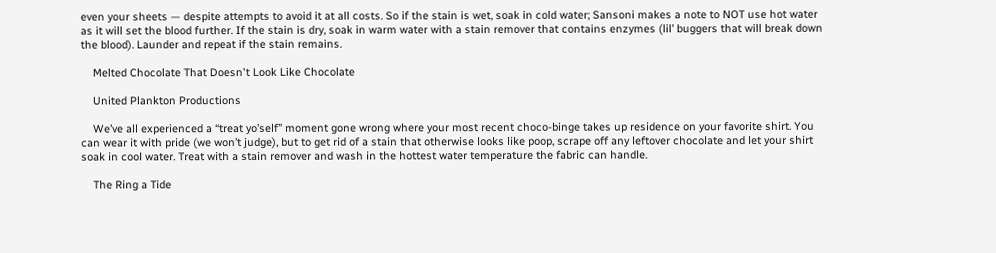even your sheets — despite attempts to avoid it at all costs. So if the stain is wet, soak in cold water; Sansoni makes a note to NOT use hot water as it will set the blood further. If the stain is dry, soak in warm water with a stain remover that contains enzymes (lil’ buggers that will break down the blood). Launder and repeat if the stain remains.

    Melted Chocolate That Doesn't Look Like Chocolate

    United Plankton Productions

    We’ve all experienced a “treat yo’self” moment gone wrong where your most recent choco-binge takes up residence on your favorite shirt. You can wear it with pride (we won’t judge), but to get rid of a stain that otherwise looks like poop, scrape off any leftover chocolate and let your shirt soak in cool water. Treat with a stain remover and wash in the hottest water temperature the fabric can handle.

    The Ring a Tide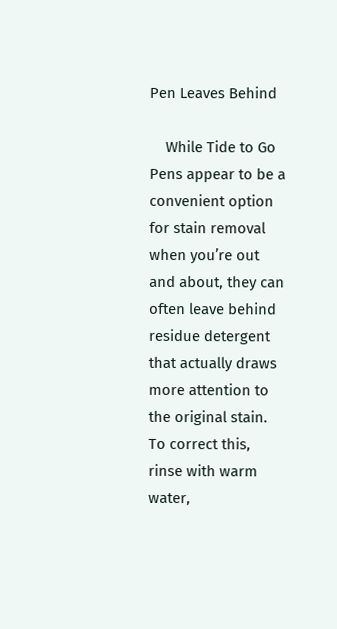Pen Leaves Behind

    While Tide to Go Pens appear to be a convenient option for stain removal when you’re out and about, they can often leave behind residue detergent that actually draws more attention to the original stain. To correct this, rinse with warm water,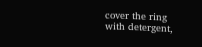cover the ring with detergent,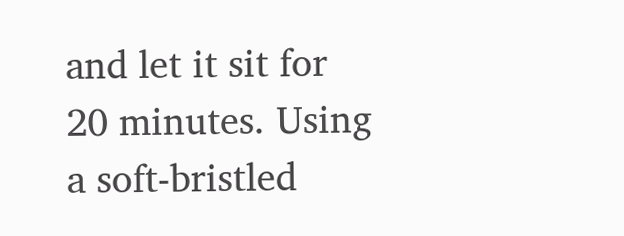and let it sit for 20 minutes. Using a soft-bristled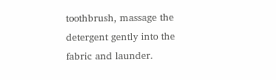toothbrush, massage the detergent gently into the fabric and launder.